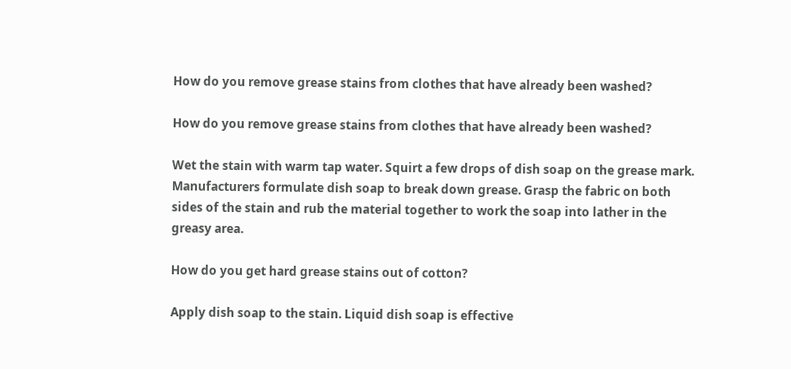How do you remove grease stains from clothes that have already been washed?

How do you remove grease stains from clothes that have already been washed?

Wet the stain with warm tap water. Squirt a few drops of dish soap on the grease mark. Manufacturers formulate dish soap to break down grease. Grasp the fabric on both sides of the stain and rub the material together to work the soap into lather in the greasy area.

How do you get hard grease stains out of cotton?

Apply dish soap to the stain. Liquid dish soap is effective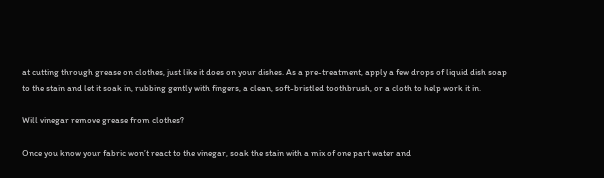at cutting through grease on clothes, just like it does on your dishes. As a pre-treatment, apply a few drops of liquid dish soap to the stain and let it soak in, rubbing gently with fingers, a clean, soft-bristled toothbrush, or a cloth to help work it in.

Will vinegar remove grease from clothes?

Once you know your fabric won’t react to the vinegar, soak the stain with a mix of one part water and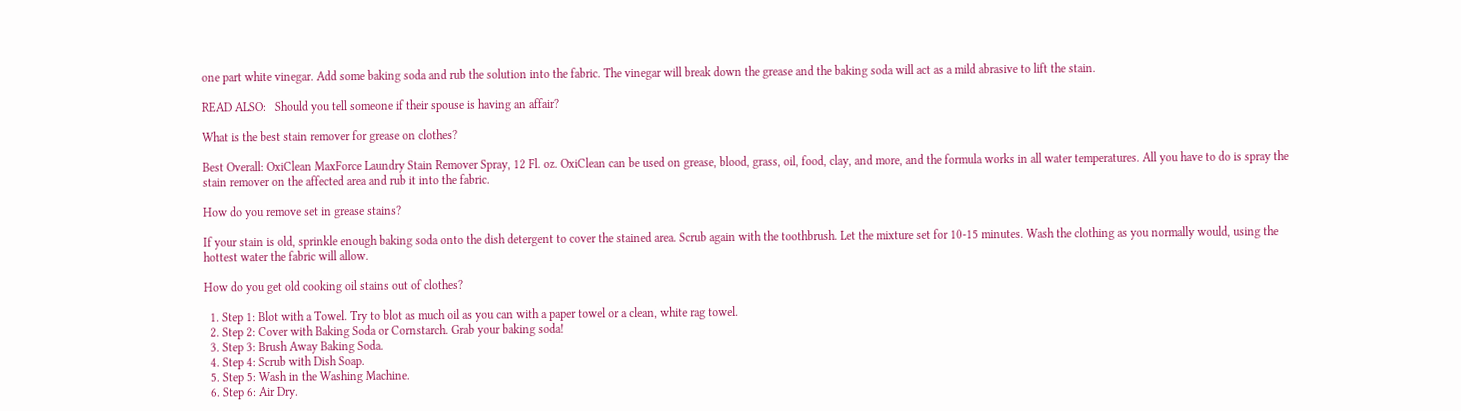one part white vinegar. Add some baking soda and rub the solution into the fabric. The vinegar will break down the grease and the baking soda will act as a mild abrasive to lift the stain.

READ ALSO:   Should you tell someone if their spouse is having an affair?

What is the best stain remover for grease on clothes?

Best Overall: OxiClean MaxForce Laundry Stain Remover Spray, 12 Fl. oz. OxiClean can be used on grease, blood, grass, oil, food, clay, and more, and the formula works in all water temperatures. All you have to do is spray the stain remover on the affected area and rub it into the fabric.

How do you remove set in grease stains?

If your stain is old, sprinkle enough baking soda onto the dish detergent to cover the stained area. Scrub again with the toothbrush. Let the mixture set for 10-15 minutes. Wash the clothing as you normally would, using the hottest water the fabric will allow.

How do you get old cooking oil stains out of clothes?

  1. Step 1: Blot with a Towel. Try to blot as much oil as you can with a paper towel or a clean, white rag towel.
  2. Step 2: Cover with Baking Soda or Cornstarch. Grab your baking soda!
  3. Step 3: Brush Away Baking Soda.
  4. Step 4: Scrub with Dish Soap.
  5. Step 5: Wash in the Washing Machine.
  6. Step 6: Air Dry.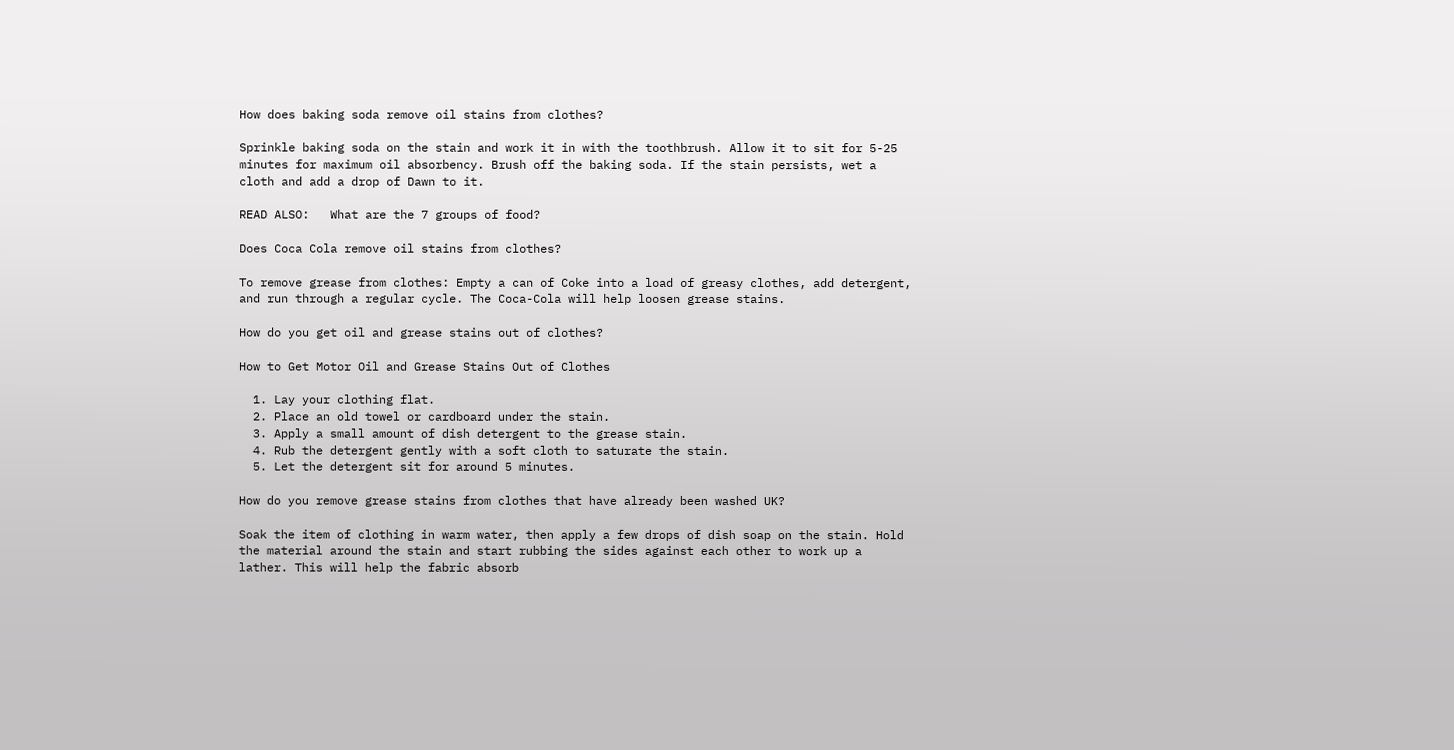How does baking soda remove oil stains from clothes?

Sprinkle baking soda on the stain and work it in with the toothbrush. Allow it to sit for 5-25 minutes for maximum oil absorbency. Brush off the baking soda. If the stain persists, wet a cloth and add a drop of Dawn to it.

READ ALSO:   What are the 7 groups of food?

Does Coca Cola remove oil stains from clothes?

To remove grease from clothes: Empty a can of Coke into a load of greasy clothes, add detergent, and run through a regular cycle. The Coca-Cola will help loosen grease stains.

How do you get oil and grease stains out of clothes?

How to Get Motor Oil and Grease Stains Out of Clothes

  1. Lay your clothing flat.
  2. Place an old towel or cardboard under the stain.
  3. Apply a small amount of dish detergent to the grease stain.
  4. Rub the detergent gently with a soft cloth to saturate the stain.
  5. Let the detergent sit for around 5 minutes.

How do you remove grease stains from clothes that have already been washed UK?

Soak the item of clothing in warm water, then apply a few drops of dish soap on the stain. Hold the material around the stain and start rubbing the sides against each other to work up a lather. This will help the fabric absorb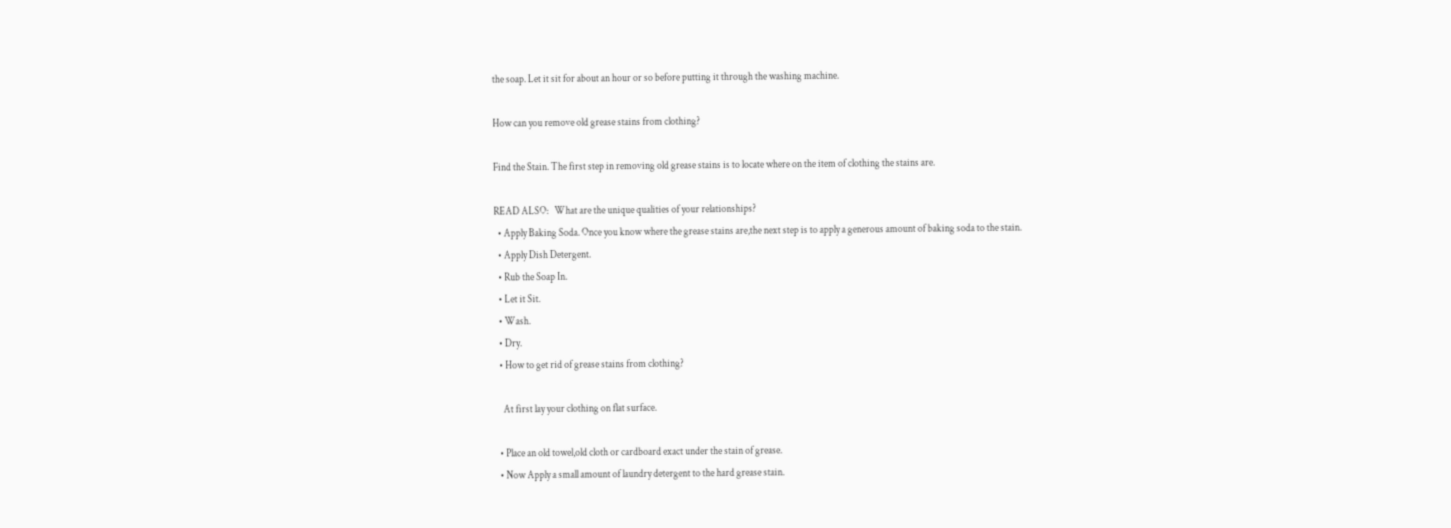the soap. Let it sit for about an hour or so before putting it through the washing machine.

How can you remove old grease stains from clothing?

Find the Stain. The first step in removing old grease stains is to locate where on the item of clothing the stains are.

READ ALSO:   What are the unique qualities of your relationships?
  • Apply Baking Soda. Once you know where the grease stains are,the next step is to apply a generous amount of baking soda to the stain.
  • Apply Dish Detergent.
  • Rub the Soap In.
  • Let it Sit.
  • Wash.
  • Dry.
  • How to get rid of grease stains from clothing?

    At first lay your clothing on flat surface.

  • Place an old towel,old cloth or cardboard exact under the stain of grease.
  • Now Apply a small amount of laundry detergent to the hard grease stain.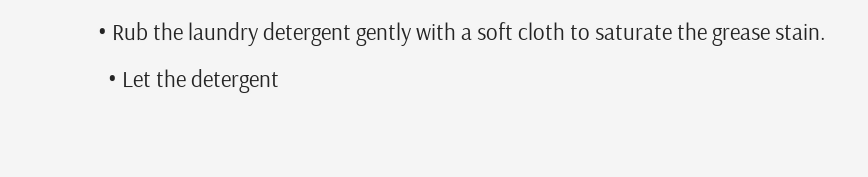• Rub the laundry detergent gently with a soft cloth to saturate the grease stain.
  • Let the detergent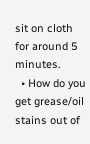sit on cloth for around 5 minutes.
  • How do you get grease/oil stains out of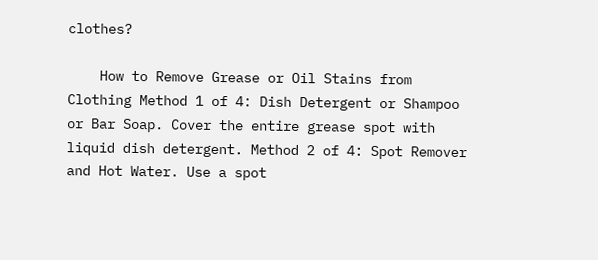clothes?

    How to Remove Grease or Oil Stains from Clothing Method 1 of 4: Dish Detergent or Shampoo or Bar Soap. Cover the entire grease spot with liquid dish detergent. Method 2 of 4: Spot Remover and Hot Water. Use a spot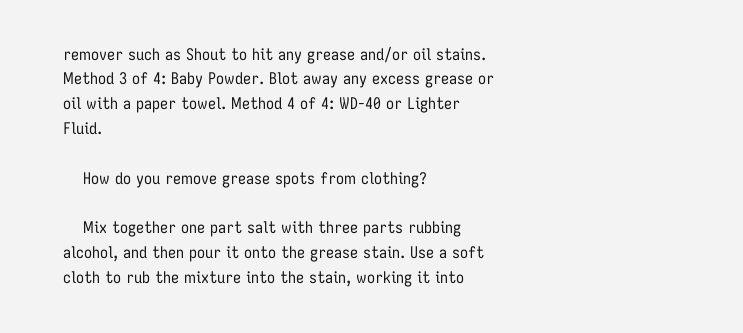remover such as Shout to hit any grease and/or oil stains. Method 3 of 4: Baby Powder. Blot away any excess grease or oil with a paper towel. Method 4 of 4: WD-40 or Lighter Fluid.

    How do you remove grease spots from clothing?

    Mix together one part salt with three parts rubbing alcohol, and then pour it onto the grease stain. Use a soft cloth to rub the mixture into the stain, working it into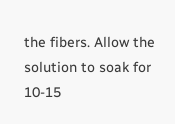the fibers. Allow the solution to soak for 10-15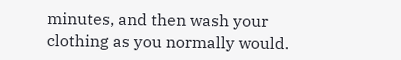minutes, and then wash your clothing as you normally would.